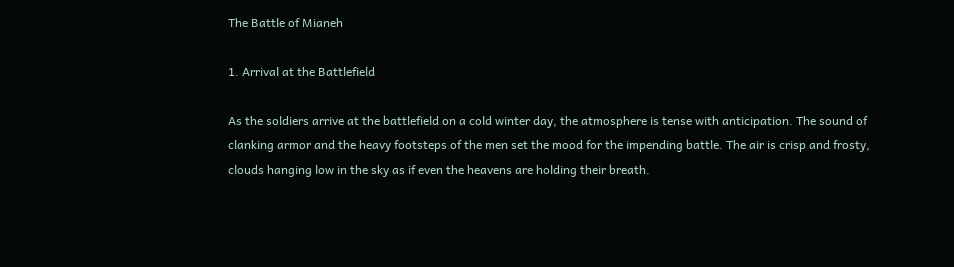The Battle of Mianeh

1. Arrival at the Battlefield

As the soldiers arrive at the battlefield on a cold winter day, the atmosphere is tense with anticipation. The sound of clanking armor and the heavy footsteps of the men set the mood for the impending battle. The air is crisp and frosty, clouds hanging low in the sky as if even the heavens are holding their breath.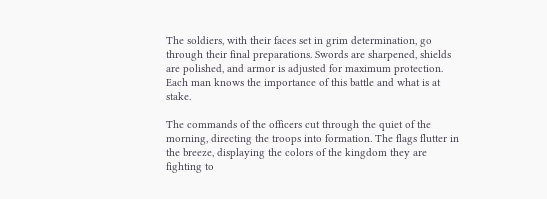The soldiers, with their faces set in grim determination, go through their final preparations. Swords are sharpened, shields are polished, and armor is adjusted for maximum protection. Each man knows the importance of this battle and what is at stake.

The commands of the officers cut through the quiet of the morning, directing the troops into formation. The flags flutter in the breeze, displaying the colors of the kingdom they are fighting to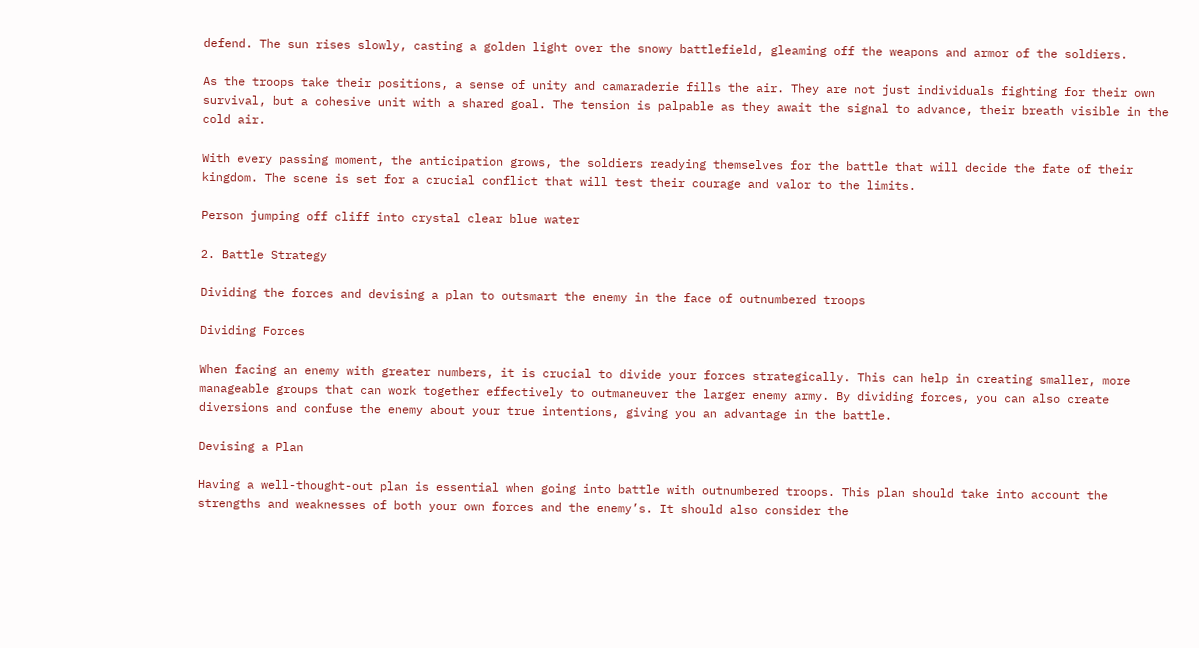defend. The sun rises slowly, casting a golden light over the snowy battlefield, gleaming off the weapons and armor of the soldiers.

As the troops take their positions, a sense of unity and camaraderie fills the air. They are not just individuals fighting for their own survival, but a cohesive unit with a shared goal. The tension is palpable as they await the signal to advance, their breath visible in the cold air.

With every passing moment, the anticipation grows, the soldiers readying themselves for the battle that will decide the fate of their kingdom. The scene is set for a crucial conflict that will test their courage and valor to the limits.

Person jumping off cliff into crystal clear blue water

2. Battle Strategy

Dividing the forces and devising a plan to outsmart the enemy in the face of outnumbered troops

Dividing Forces

When facing an enemy with greater numbers, it is crucial to divide your forces strategically. This can help in creating smaller, more manageable groups that can work together effectively to outmaneuver the larger enemy army. By dividing forces, you can also create diversions and confuse the enemy about your true intentions, giving you an advantage in the battle.

Devising a Plan

Having a well-thought-out plan is essential when going into battle with outnumbered troops. This plan should take into account the strengths and weaknesses of both your own forces and the enemy’s. It should also consider the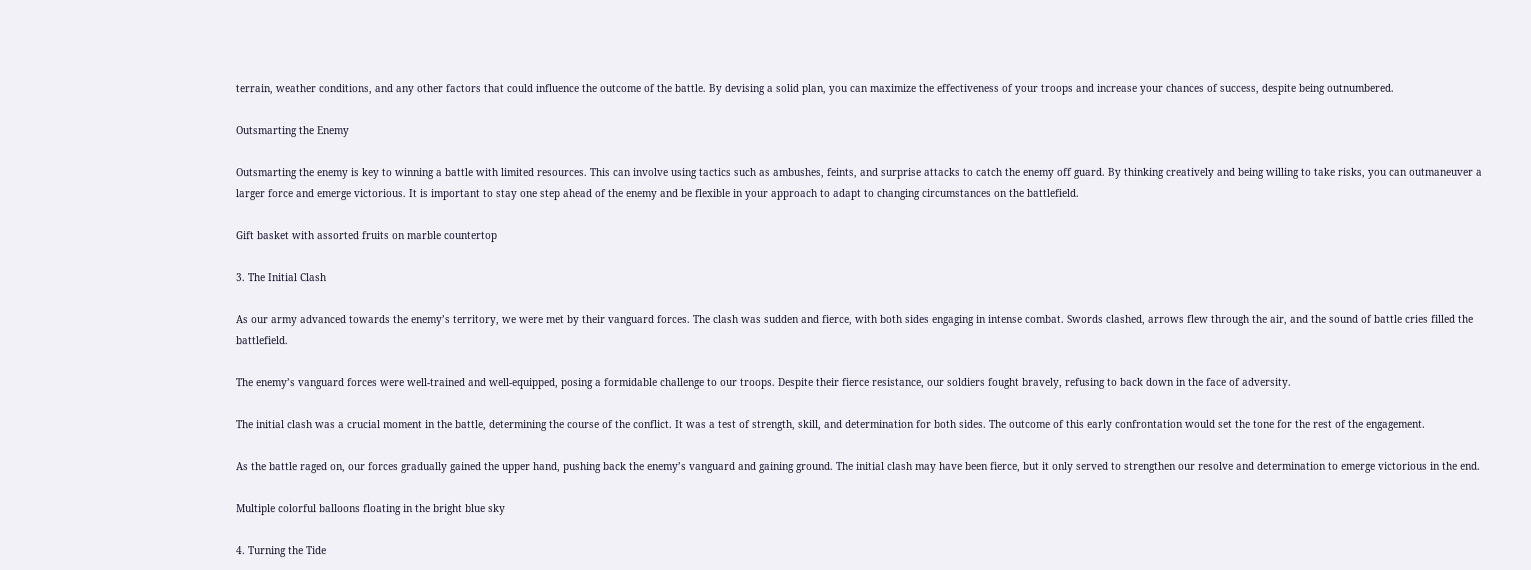terrain, weather conditions, and any other factors that could influence the outcome of the battle. By devising a solid plan, you can maximize the effectiveness of your troops and increase your chances of success, despite being outnumbered.

Outsmarting the Enemy

Outsmarting the enemy is key to winning a battle with limited resources. This can involve using tactics such as ambushes, feints, and surprise attacks to catch the enemy off guard. By thinking creatively and being willing to take risks, you can outmaneuver a larger force and emerge victorious. It is important to stay one step ahead of the enemy and be flexible in your approach to adapt to changing circumstances on the battlefield.

Gift basket with assorted fruits on marble countertop

3. The Initial Clash

As our army advanced towards the enemy’s territory, we were met by their vanguard forces. The clash was sudden and fierce, with both sides engaging in intense combat. Swords clashed, arrows flew through the air, and the sound of battle cries filled the battlefield.

The enemy’s vanguard forces were well-trained and well-equipped, posing a formidable challenge to our troops. Despite their fierce resistance, our soldiers fought bravely, refusing to back down in the face of adversity.

The initial clash was a crucial moment in the battle, determining the course of the conflict. It was a test of strength, skill, and determination for both sides. The outcome of this early confrontation would set the tone for the rest of the engagement.

As the battle raged on, our forces gradually gained the upper hand, pushing back the enemy’s vanguard and gaining ground. The initial clash may have been fierce, but it only served to strengthen our resolve and determination to emerge victorious in the end.

Multiple colorful balloons floating in the bright blue sky

4. Turning the Tide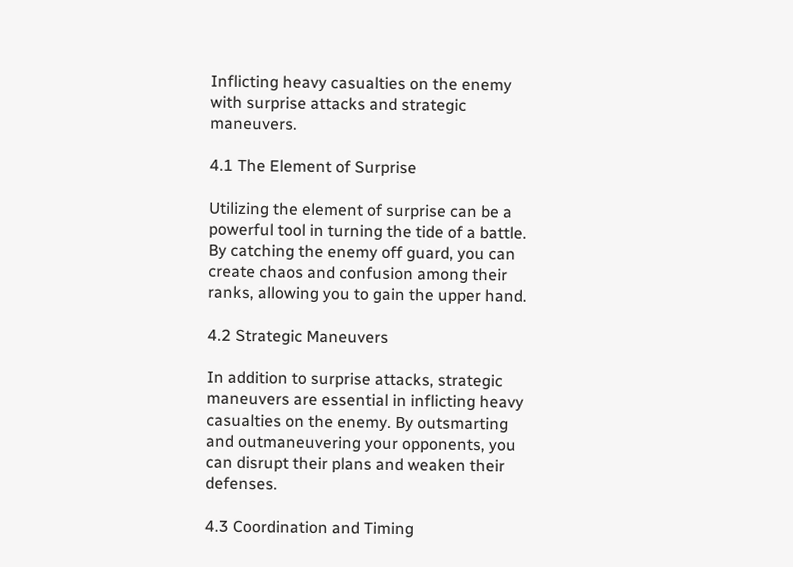Inflicting heavy casualties on the enemy with surprise attacks and strategic maneuvers.

4.1 The Element of Surprise

Utilizing the element of surprise can be a powerful tool in turning the tide of a battle. By catching the enemy off guard, you can create chaos and confusion among their ranks, allowing you to gain the upper hand.

4.2 Strategic Maneuvers

In addition to surprise attacks, strategic maneuvers are essential in inflicting heavy casualties on the enemy. By outsmarting and outmaneuvering your opponents, you can disrupt their plans and weaken their defenses.

4.3 Coordination and Timing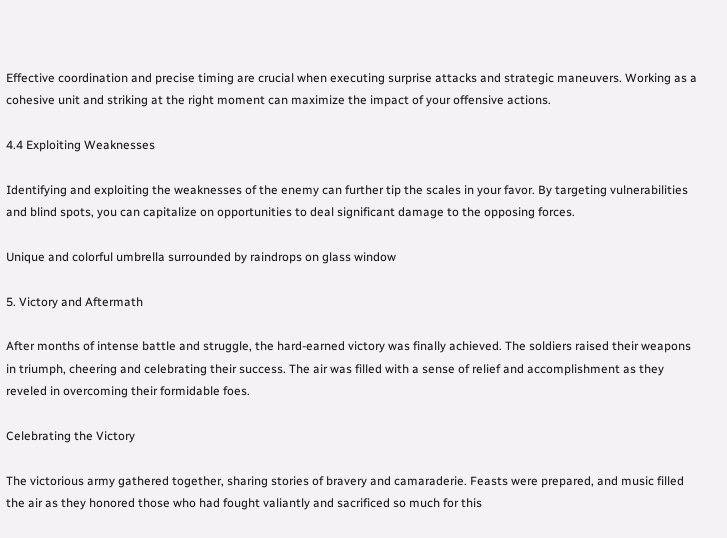Effective coordination and precise timing are crucial when executing surprise attacks and strategic maneuvers. Working as a cohesive unit and striking at the right moment can maximize the impact of your offensive actions.

4.4 Exploiting Weaknesses

Identifying and exploiting the weaknesses of the enemy can further tip the scales in your favor. By targeting vulnerabilities and blind spots, you can capitalize on opportunities to deal significant damage to the opposing forces.

Unique and colorful umbrella surrounded by raindrops on glass window

5. Victory and Aftermath

After months of intense battle and struggle, the hard-earned victory was finally achieved. The soldiers raised their weapons in triumph, cheering and celebrating their success. The air was filled with a sense of relief and accomplishment as they reveled in overcoming their formidable foes.

Celebrating the Victory

The victorious army gathered together, sharing stories of bravery and camaraderie. Feasts were prepared, and music filled the air as they honored those who had fought valiantly and sacrificed so much for this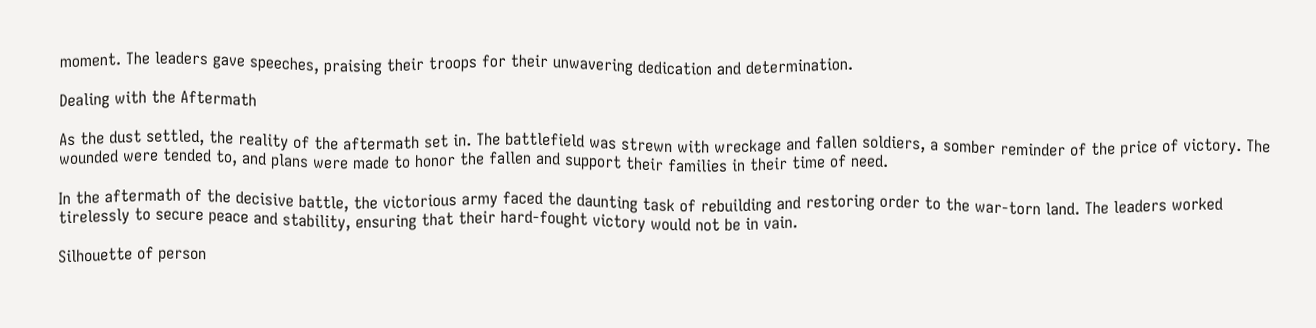moment. The leaders gave speeches, praising their troops for their unwavering dedication and determination.

Dealing with the Aftermath

As the dust settled, the reality of the aftermath set in. The battlefield was strewn with wreckage and fallen soldiers, a somber reminder of the price of victory. The wounded were tended to, and plans were made to honor the fallen and support their families in their time of need.

In the aftermath of the decisive battle, the victorious army faced the daunting task of rebuilding and restoring order to the war-torn land. The leaders worked tirelessly to secure peace and stability, ensuring that their hard-fought victory would not be in vain.

Silhouette of person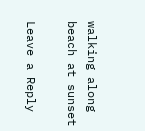walking along beach at sunset

Leave a Reply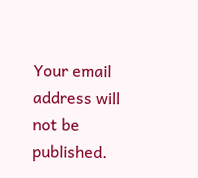Your email address will not be published.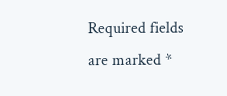Required fields are marked *